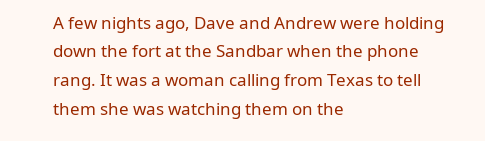A few nights ago, Dave and Andrew were holding down the fort at the Sandbar when the phone rang. It was a woman calling from Texas to tell them she was watching them on the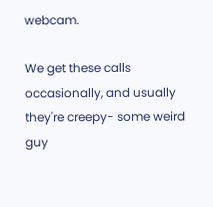webcam.

We get these calls occasionally, and usually they're creepy- some weird guy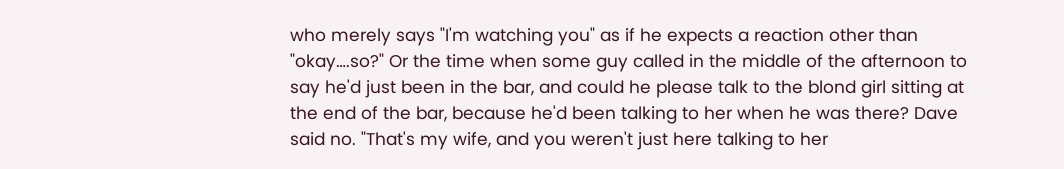who merely says "I'm watching you" as if he expects a reaction other than "okay….so?" Or the time when some guy called in the middle of the afternoon to say he'd just been in the bar, and could he please talk to the blond girl sitting at the end of the bar, because he'd been talking to her when he was there? Dave said no. "That's my wife, and you weren't just here talking to her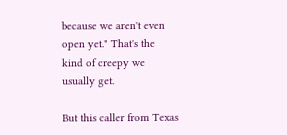because we aren't even open yet." That's the kind of creepy we usually get.

But this caller from Texas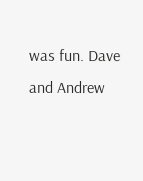was fun. Dave and Andrew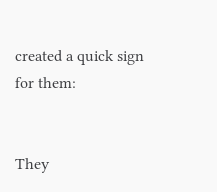created a quick sign for them:


They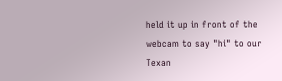held it up in front of the webcam to say "hi" to our Texan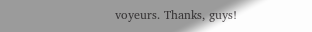voyeurs. Thanks, guys!